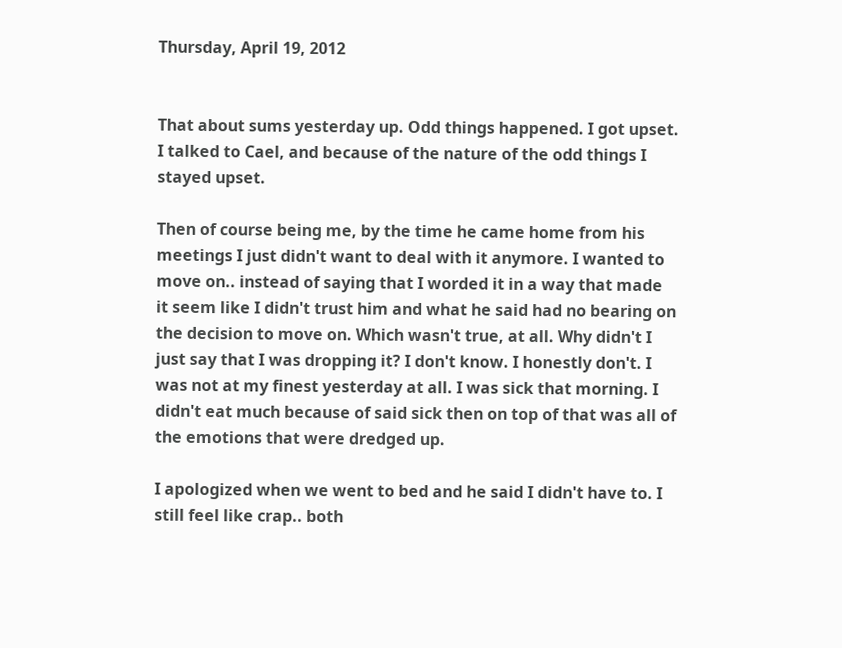Thursday, April 19, 2012


That about sums yesterday up. Odd things happened. I got upset. I talked to Cael, and because of the nature of the odd things I stayed upset.

Then of course being me, by the time he came home from his meetings I just didn't want to deal with it anymore. I wanted to move on.. instead of saying that I worded it in a way that made it seem like I didn't trust him and what he said had no bearing on the decision to move on. Which wasn't true, at all. Why didn't I just say that I was dropping it? I don't know. I honestly don't. I was not at my finest yesterday at all. I was sick that morning. I didn't eat much because of said sick then on top of that was all of the emotions that were dredged up.

I apologized when we went to bed and he said I didn't have to. I still feel like crap.. both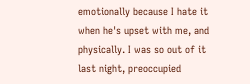emotionally because I hate it when he's upset with me, and physically. I was so out of it last night, preoccupied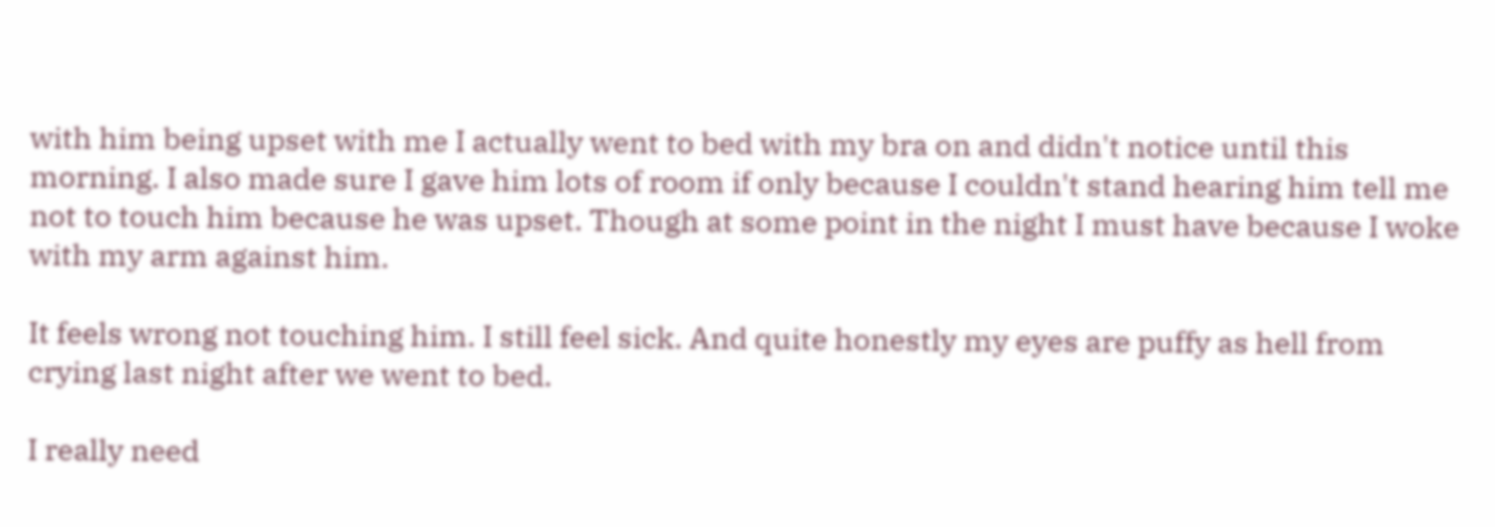with him being upset with me I actually went to bed with my bra on and didn't notice until this morning. I also made sure I gave him lots of room if only because I couldn't stand hearing him tell me not to touch him because he was upset. Though at some point in the night I must have because I woke with my arm against him.

It feels wrong not touching him. I still feel sick. And quite honestly my eyes are puffy as hell from crying last night after we went to bed.

I really need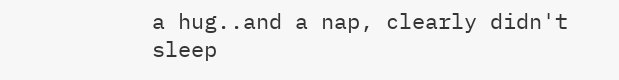a hug..and a nap, clearly didn't sleep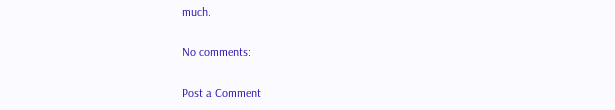much.

No comments:

Post a Comment